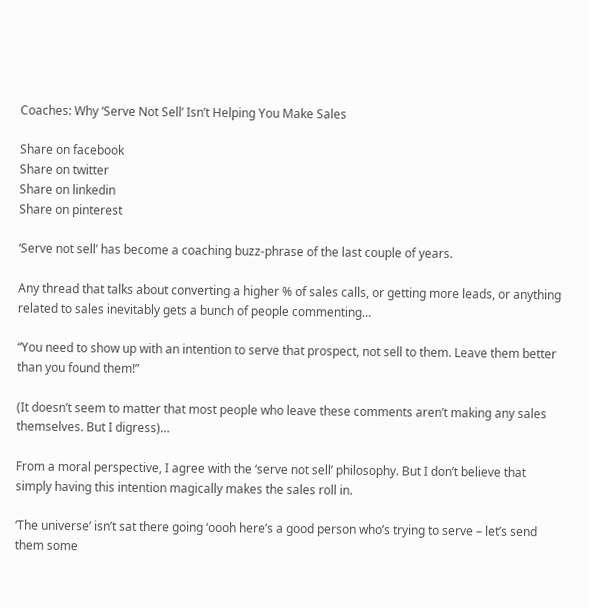Coaches: Why ‘Serve Not Sell’ Isn’t Helping You Make Sales

Share on facebook
Share on twitter
Share on linkedin
Share on pinterest

‘Serve not sell’ has become a coaching buzz-phrase of the last couple of years.

Any thread that talks about converting a higher % of sales calls, or getting more leads, or anything related to sales inevitably gets a bunch of people commenting…

“You need to show up with an intention to serve that prospect, not sell to them. Leave them better than you found them!”

(It doesn’t seem to matter that most people who leave these comments aren’t making any sales themselves. But I digress)…

From a moral perspective, I agree with the ‘serve not sell’ philosophy. But I don’t believe that simply having this intention magically makes the sales roll in.

‘The universe’ isn’t sat there going ‘oooh here’s a good person who’s trying to serve – let’s send them some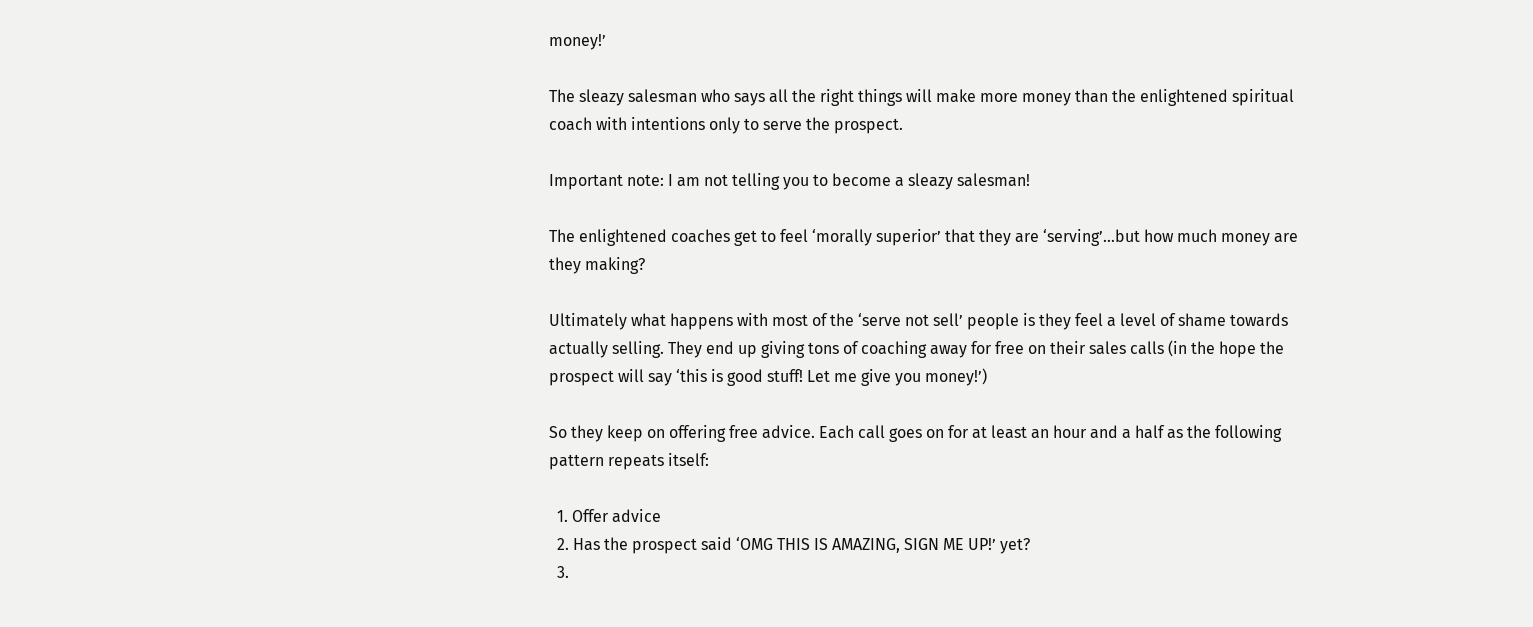money!’

The sleazy salesman who says all the right things will make more money than the enlightened spiritual coach with intentions only to serve the prospect.

Important note: I am not telling you to become a sleazy salesman!

The enlightened coaches get to feel ‘morally superior’ that they are ‘serving’…but how much money are they making?

Ultimately what happens with most of the ‘serve not sell’ people is they feel a level of shame towards actually selling. They end up giving tons of coaching away for free on their sales calls (in the hope the prospect will say ‘this is good stuff! Let me give you money!’)

So they keep on offering free advice. Each call goes on for at least an hour and a half as the following pattern repeats itself:

  1. Offer advice
  2. Has the prospect said ‘OMG THIS IS AMAZING, SIGN ME UP!’ yet?
  3.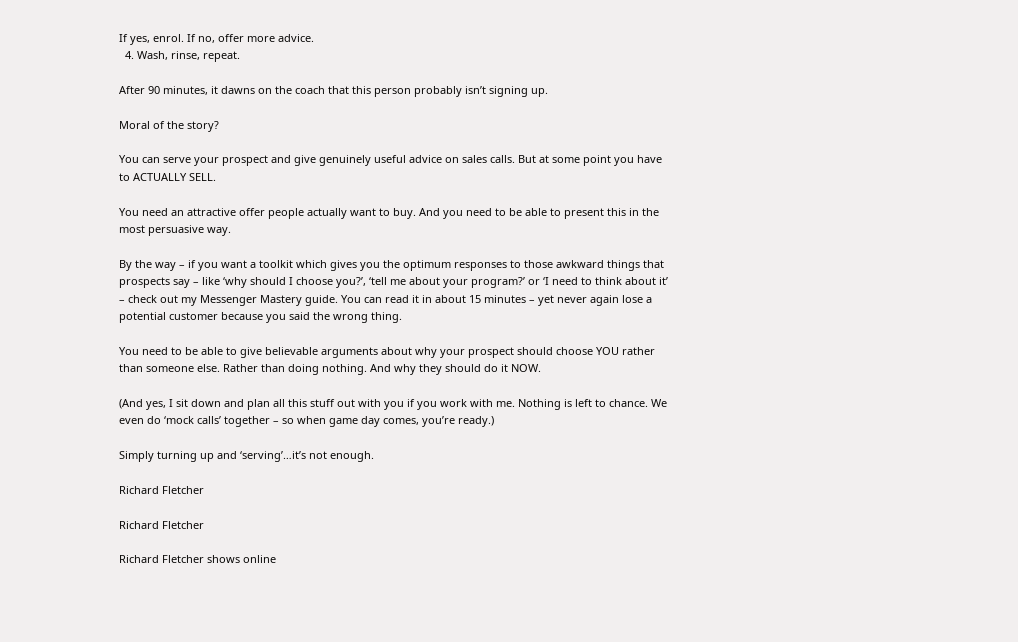If yes, enrol. If no, offer more advice.
  4. Wash, rinse, repeat.

After 90 minutes, it dawns on the coach that this person probably isn’t signing up.

Moral of the story?

You can serve your prospect and give genuinely useful advice on sales calls. But at some point you have to ACTUALLY SELL.

You need an attractive offer people actually want to buy. And you need to be able to present this in the most persuasive way.

By the way – if you want a toolkit which gives you the optimum responses to those awkward things that prospects say – like ‘why should I choose you?’, ‘tell me about your program?’ or ‘I need to think about it’ – check out my Messenger Mastery guide. You can read it in about 15 minutes – yet never again lose a potential customer because you said the wrong thing.

You need to be able to give believable arguments about why your prospect should choose YOU rather than someone else. Rather than doing nothing. And why they should do it NOW.

(And yes, I sit down and plan all this stuff out with you if you work with me. Nothing is left to chance. We even do ‘mock calls’ together – so when game day comes, you’re ready.)

Simply turning up and ‘serving’…it’s not enough.

Richard Fletcher

Richard Fletcher

Richard Fletcher shows online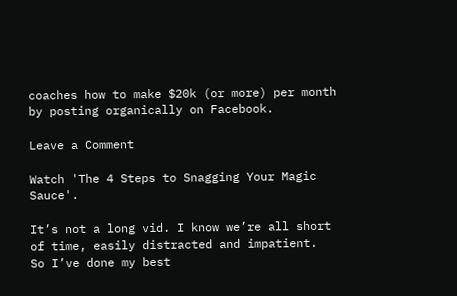coaches how to make $20k (or more) per month by posting organically on Facebook.

Leave a Comment

Watch 'The 4 Steps to Snagging Your Magic Sauce'.

It’s not a long vid. I know we’re all short of time, easily distracted and impatient.  So I’ve done my best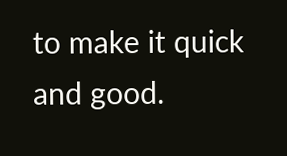to make it quick and good.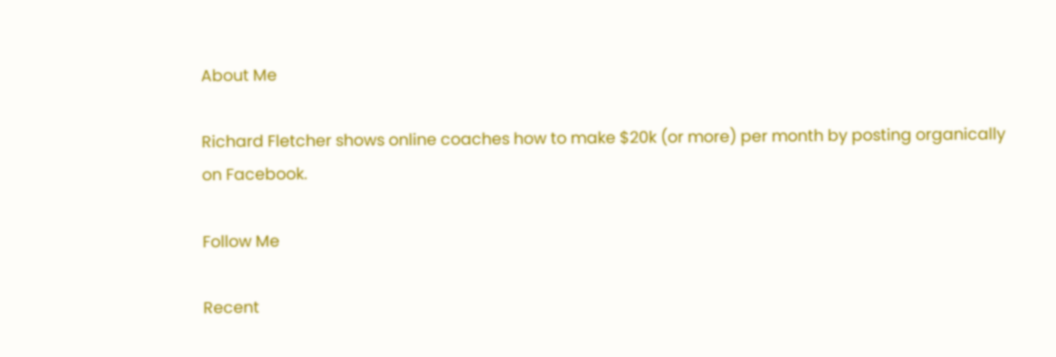About Me

Richard Fletcher shows online coaches how to make $20k (or more) per month by posting organically on Facebook.

Follow Me

Recent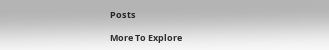Posts

More To Explore